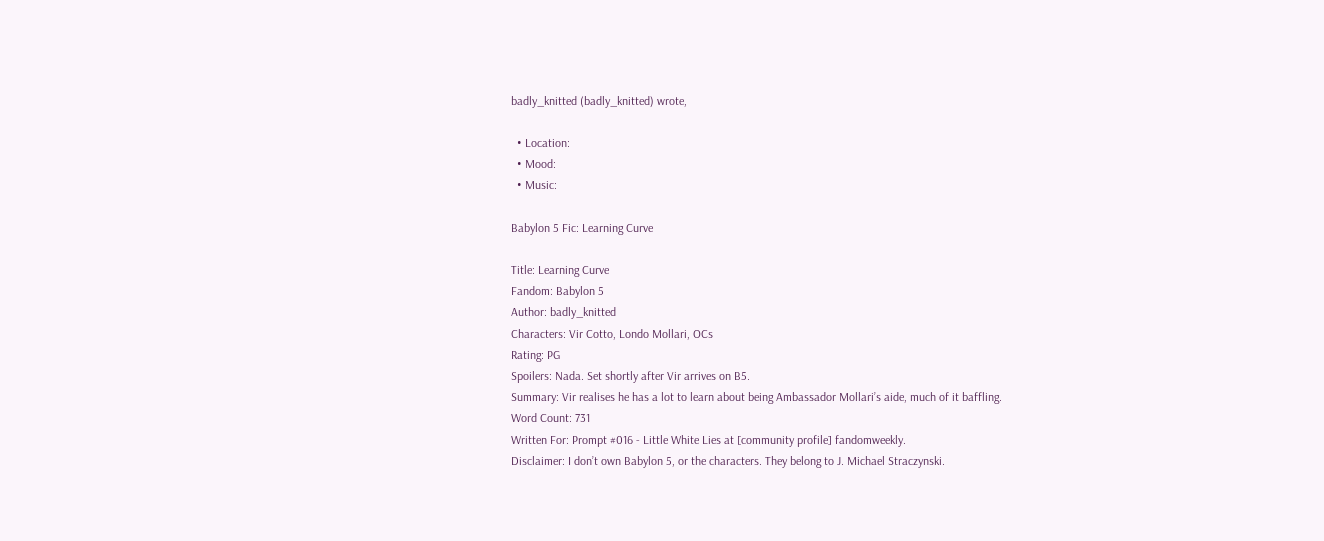badly_knitted (badly_knitted) wrote,

  • Location:
  • Mood:
  • Music:

Babylon 5 Fic: Learning Curve

Title: Learning Curve
Fandom: Babylon 5
Author: badly_knitted
Characters: Vir Cotto, Londo Mollari, OCs
Rating: PG
Spoilers: Nada. Set shortly after Vir arrives on B5.
Summary: Vir realises he has a lot to learn about being Ambassador Mollari’s aide, much of it baffling.
Word Count: 731
Written For: Prompt #016 - Little White Lies at [community profile] fandomweekly.
Disclaimer: I don’t own Babylon 5, or the characters. They belong to J. Michael Straczynski.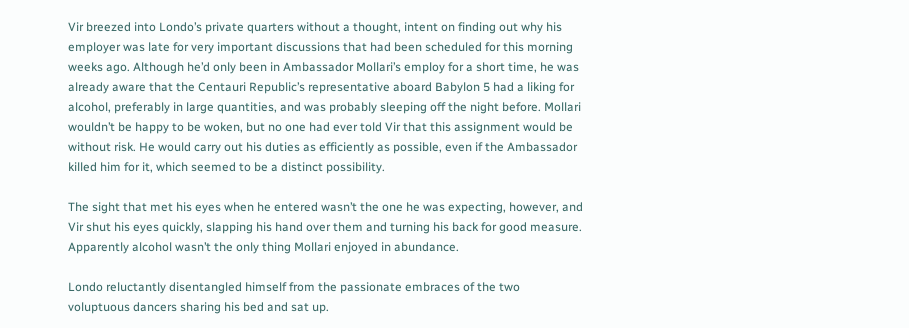Vir breezed into Londo’s private quarters without a thought, intent on finding out why his employer was late for very important discussions that had been scheduled for this morning weeks ago. Although he’d only been in Ambassador Mollari’s employ for a short time, he was already aware that the Centauri Republic’s representative aboard Babylon 5 had a liking for alcohol, preferably in large quantities, and was probably sleeping off the night before. Mollari wouldn’t be happy to be woken, but no one had ever told Vir that this assignment would be without risk. He would carry out his duties as efficiently as possible, even if the Ambassador killed him for it, which seemed to be a distinct possibility.

The sight that met his eyes when he entered wasn’t the one he was expecting, however, and Vir shut his eyes quickly, slapping his hand over them and turning his back for good measure. Apparently alcohol wasn’t the only thing Mollari enjoyed in abundance.

Londo reluctantly disentangled himself from the passionate embraces of the two voluptuous dancers sharing his bed and sat up.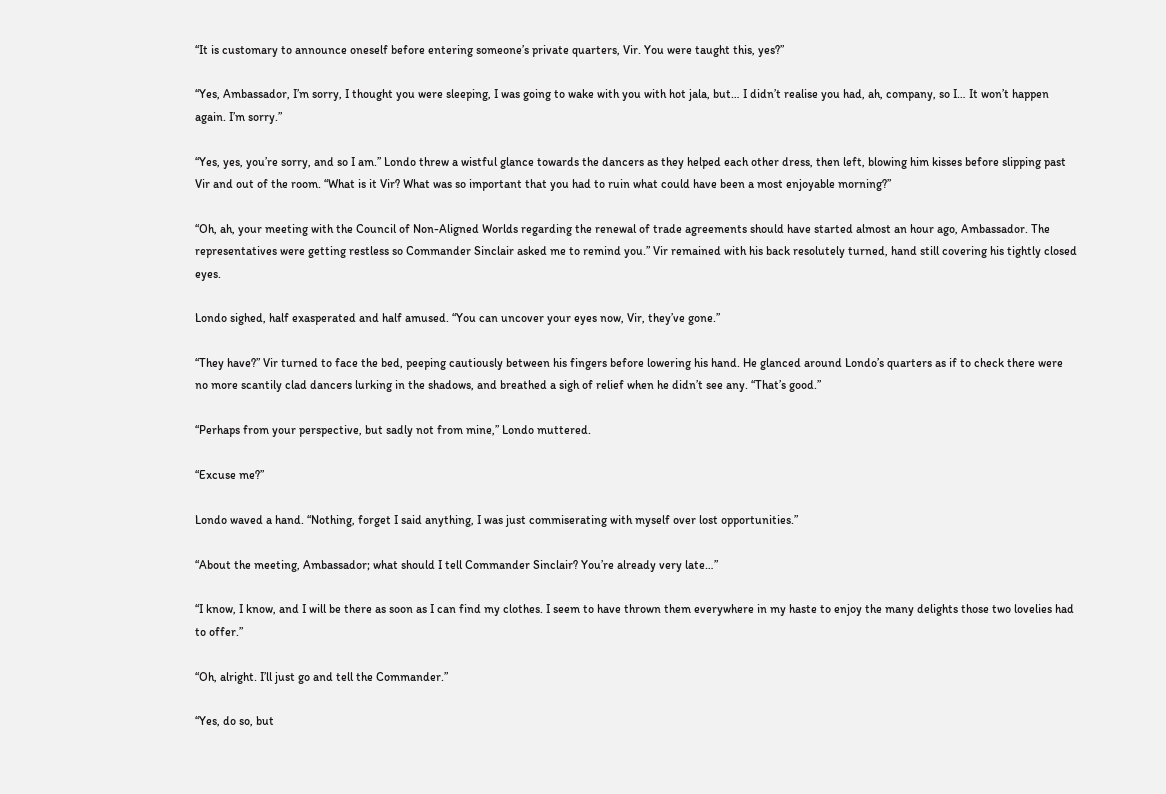“It is customary to announce oneself before entering someone’s private quarters, Vir. You were taught this, yes?”

“Yes, Ambassador, I’m sorry, I thought you were sleeping, I was going to wake with you with hot jala, but… I didn’t realise you had, ah, company, so I… It won’t happen again. I’m sorry.”

“Yes, yes, you’re sorry, and so I am.” Londo threw a wistful glance towards the dancers as they helped each other dress, then left, blowing him kisses before slipping past Vir and out of the room. “What is it Vir? What was so important that you had to ruin what could have been a most enjoyable morning?”

“Oh, ah, your meeting with the Council of Non-Aligned Worlds regarding the renewal of trade agreements should have started almost an hour ago, Ambassador. The representatives were getting restless so Commander Sinclair asked me to remind you.” Vir remained with his back resolutely turned, hand still covering his tightly closed eyes.

Londo sighed, half exasperated and half amused. “You can uncover your eyes now, Vir, they’ve gone.”

“They have?” Vir turned to face the bed, peeping cautiously between his fingers before lowering his hand. He glanced around Londo’s quarters as if to check there were no more scantily clad dancers lurking in the shadows, and breathed a sigh of relief when he didn’t see any. “That’s good.”

“Perhaps from your perspective, but sadly not from mine,” Londo muttered.

“Excuse me?”

Londo waved a hand. “Nothing, forget I said anything, I was just commiserating with myself over lost opportunities.”

“About the meeting, Ambassador; what should I tell Commander Sinclair? You’re already very late…”

“I know, I know, and I will be there as soon as I can find my clothes. I seem to have thrown them everywhere in my haste to enjoy the many delights those two lovelies had to offer.”

“Oh, alright. I’ll just go and tell the Commander.”

“Yes, do so, but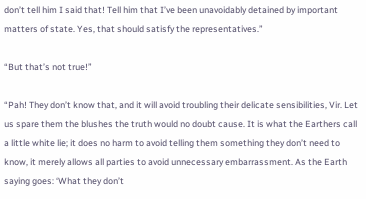don’t tell him I said that! Tell him that I’ve been unavoidably detained by important matters of state. Yes, that should satisfy the representatives.”

“But that’s not true!”

“Pah! They don’t know that, and it will avoid troubling their delicate sensibilities, Vir. Let us spare them the blushes the truth would no doubt cause. It is what the Earthers call a little white lie; it does no harm to avoid telling them something they don’t need to know, it merely allows all parties to avoid unnecessary embarrassment. As the Earth saying goes: ‘What they don’t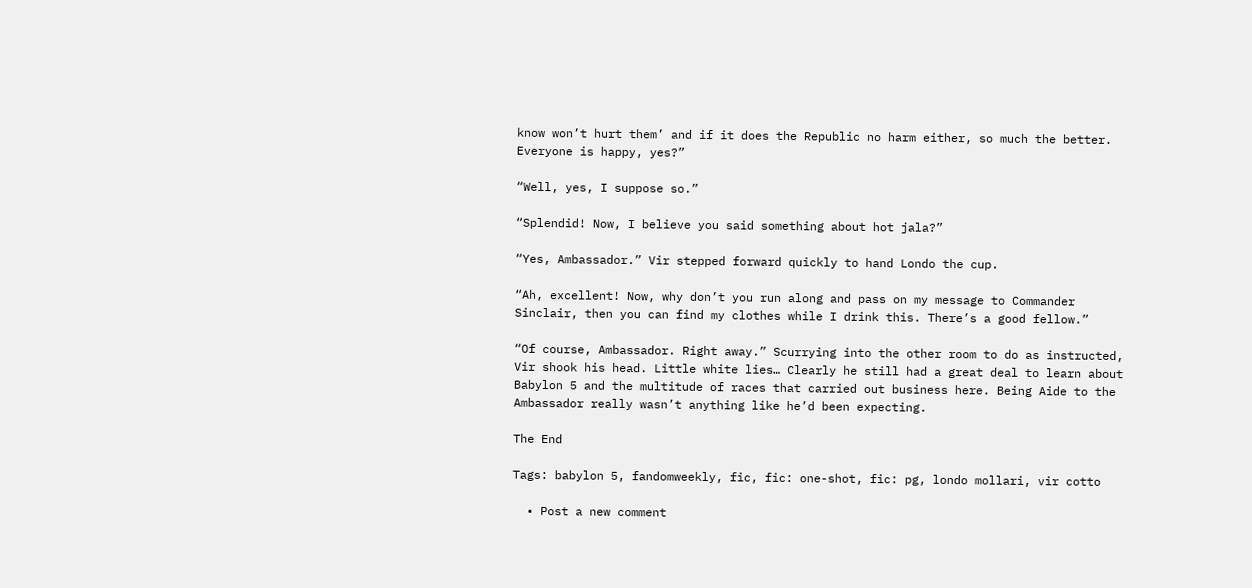know won’t hurt them’ and if it does the Republic no harm either, so much the better. Everyone is happy, yes?”

“Well, yes, I suppose so.”

“Splendid! Now, I believe you said something about hot jala?”

“Yes, Ambassador.” Vir stepped forward quickly to hand Londo the cup.

“Ah, excellent! Now, why don’t you run along and pass on my message to Commander Sinclair, then you can find my clothes while I drink this. There’s a good fellow.”

“Of course, Ambassador. Right away.” Scurrying into the other room to do as instructed, Vir shook his head. Little white lies… Clearly he still had a great deal to learn about Babylon 5 and the multitude of races that carried out business here. Being Aide to the Ambassador really wasn’t anything like he’d been expecting.

The End

Tags: babylon 5, fandomweekly, fic, fic: one-shot, fic: pg, londo mollari, vir cotto

  • Post a new comment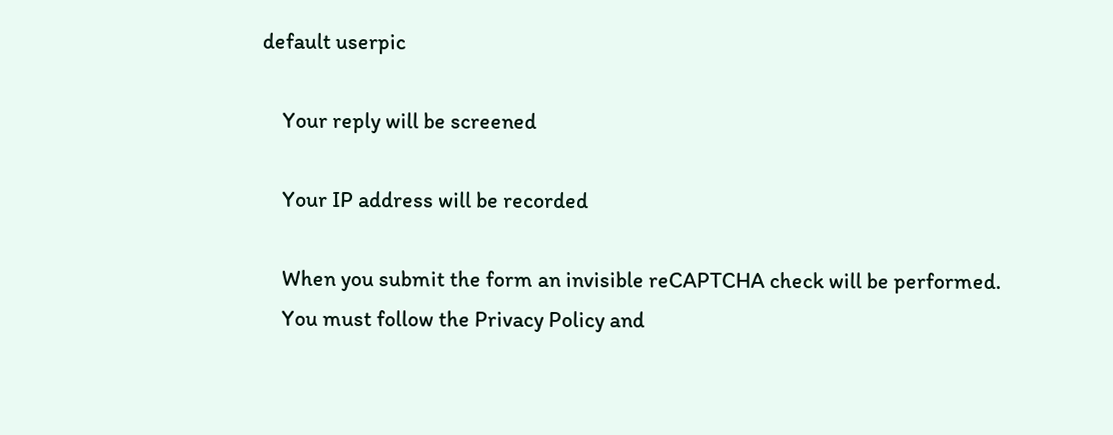default userpic

    Your reply will be screened

    Your IP address will be recorded

    When you submit the form an invisible reCAPTCHA check will be performed.
    You must follow the Privacy Policy and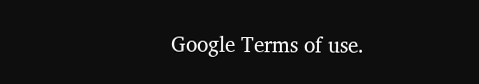Google Terms of use.